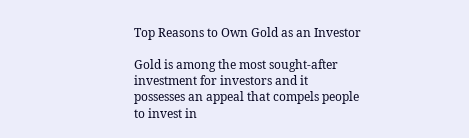Top Reasons to Own Gold as an Investor

Gold is among the most sought-after investment for investors and it possesses an appeal that compels people to invest in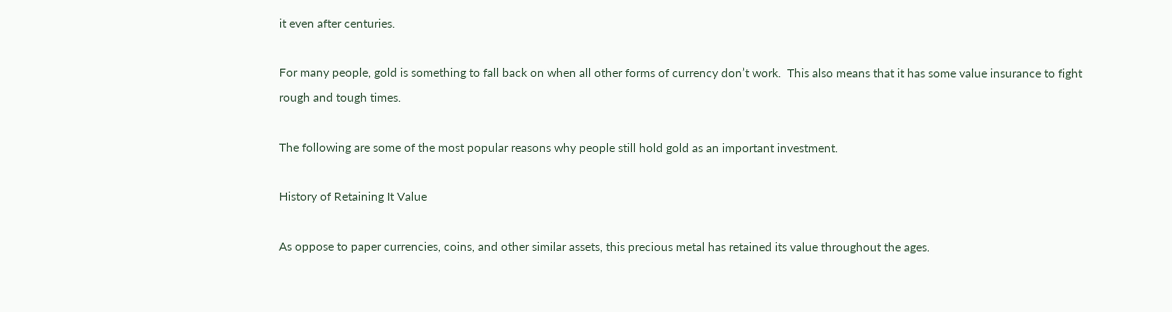it even after centuries.

For many people, gold is something to fall back on when all other forms of currency don’t work.  This also means that it has some value insurance to fight rough and tough times.

The following are some of the most popular reasons why people still hold gold as an important investment.

History of Retaining It Value

As oppose to paper currencies, coins, and other similar assets, this precious metal has retained its value throughout the ages.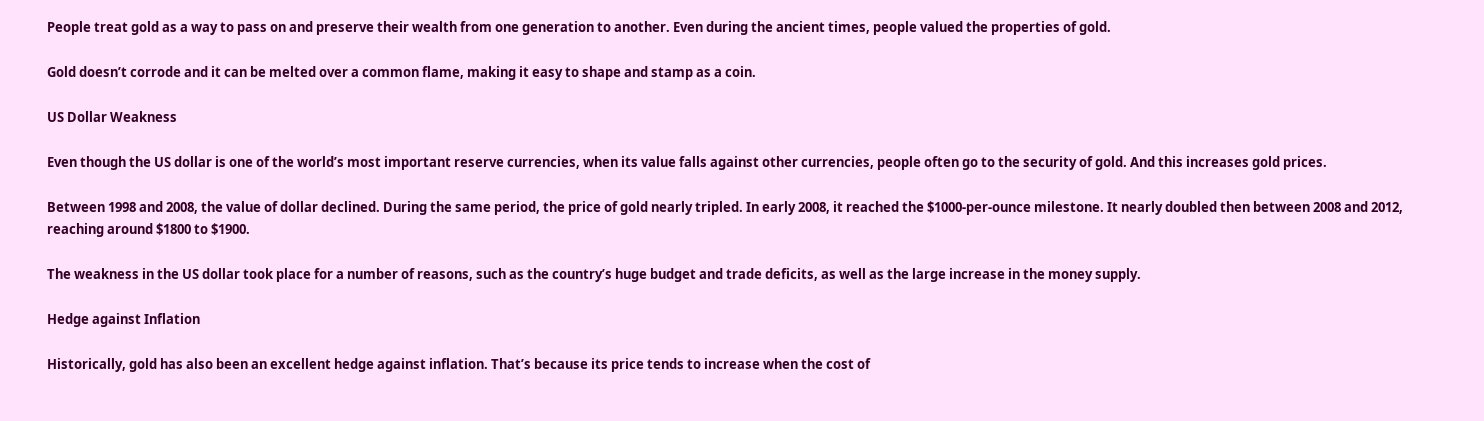People treat gold as a way to pass on and preserve their wealth from one generation to another. Even during the ancient times, people valued the properties of gold.

Gold doesn’t corrode and it can be melted over a common flame, making it easy to shape and stamp as a coin.

US Dollar Weakness

Even though the US dollar is one of the world’s most important reserve currencies, when its value falls against other currencies, people often go to the security of gold. And this increases gold prices.

Between 1998 and 2008, the value of dollar declined. During the same period, the price of gold nearly tripled. In early 2008, it reached the $1000-per-ounce milestone. It nearly doubled then between 2008 and 2012, reaching around $1800 to $1900.

The weakness in the US dollar took place for a number of reasons, such as the country’s huge budget and trade deficits, as well as the large increase in the money supply.

Hedge against Inflation

Historically, gold has also been an excellent hedge against inflation. That’s because its price tends to increase when the cost of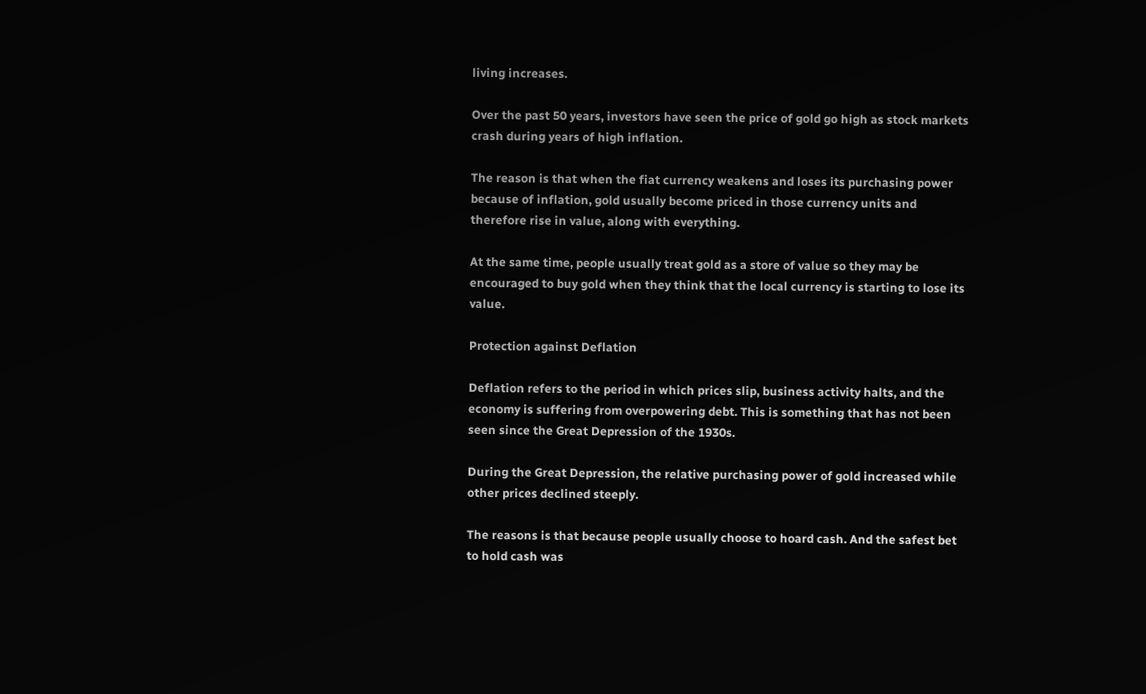living increases.

Over the past 50 years, investors have seen the price of gold go high as stock markets crash during years of high inflation.

The reason is that when the fiat currency weakens and loses its purchasing power because of inflation, gold usually become priced in those currency units and therefore rise in value, along with everything.

At the same time, people usually treat gold as a store of value so they may be encouraged to buy gold when they think that the local currency is starting to lose its value.

Protection against Deflation

Deflation refers to the period in which prices slip, business activity halts, and the economy is suffering from overpowering debt. This is something that has not been seen since the Great Depression of the 1930s.

During the Great Depression, the relative purchasing power of gold increased while other prices declined steeply.

The reasons is that because people usually choose to hoard cash. And the safest bet to hold cash was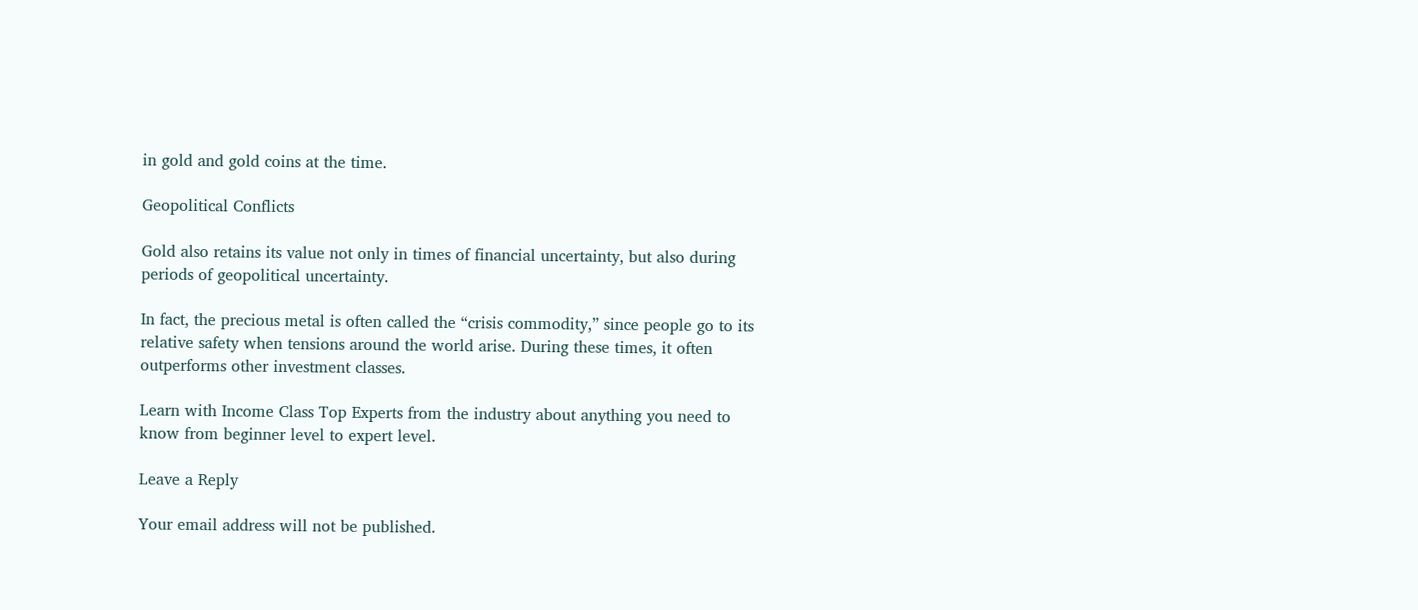in gold and gold coins at the time.

Geopolitical Conflicts

Gold also retains its value not only in times of financial uncertainty, but also during periods of geopolitical uncertainty.

In fact, the precious metal is often called the “crisis commodity,” since people go to its relative safety when tensions around the world arise. During these times, it often outperforms other investment classes.

Learn with Income Class Top Experts from the industry about anything you need to know from beginner level to expert level.

Leave a Reply

Your email address will not be published.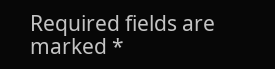Required fields are marked *